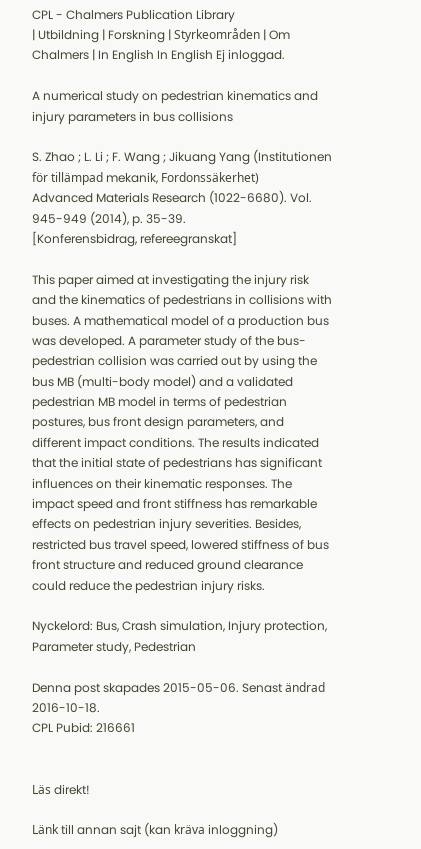CPL - Chalmers Publication Library
| Utbildning | Forskning | Styrkeområden | Om Chalmers | In English In English Ej inloggad.

A numerical study on pedestrian kinematics and injury parameters in bus collisions

S. Zhao ; L. Li ; F. Wang ; Jikuang Yang (Institutionen för tillämpad mekanik, Fordonssäkerhet)
Advanced Materials Research (1022-6680). Vol. 945-949 (2014), p. 35-39.
[Konferensbidrag, refereegranskat]

This paper aimed at investigating the injury risk and the kinematics of pedestrians in collisions with buses. A mathematical model of a production bus was developed. A parameter study of the bus-pedestrian collision was carried out by using the bus MB (multi-body model) and a validated pedestrian MB model in terms of pedestrian postures, bus front design parameters, and different impact conditions. The results indicated that the initial state of pedestrians has significant influences on their kinematic responses. The impact speed and front stiffness has remarkable effects on pedestrian injury severities. Besides, restricted bus travel speed, lowered stiffness of bus front structure and reduced ground clearance could reduce the pedestrian injury risks.

Nyckelord: Bus, Crash simulation, Injury protection, Parameter study, Pedestrian

Denna post skapades 2015-05-06. Senast ändrad 2016-10-18.
CPL Pubid: 216661


Läs direkt!

Länk till annan sajt (kan kräva inloggning)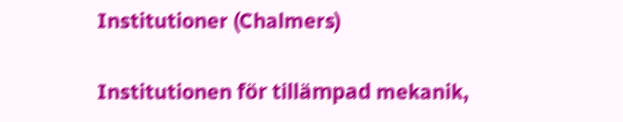Institutioner (Chalmers)

Institutionen för tillämpad mekanik,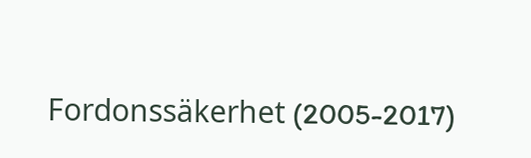Fordonssäkerhet (2005-2017)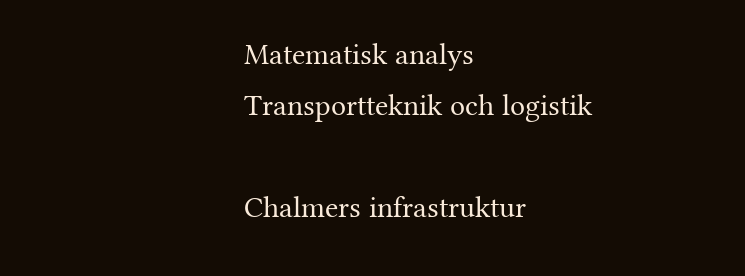Matematisk analys
Transportteknik och logistik

Chalmers infrastruktur